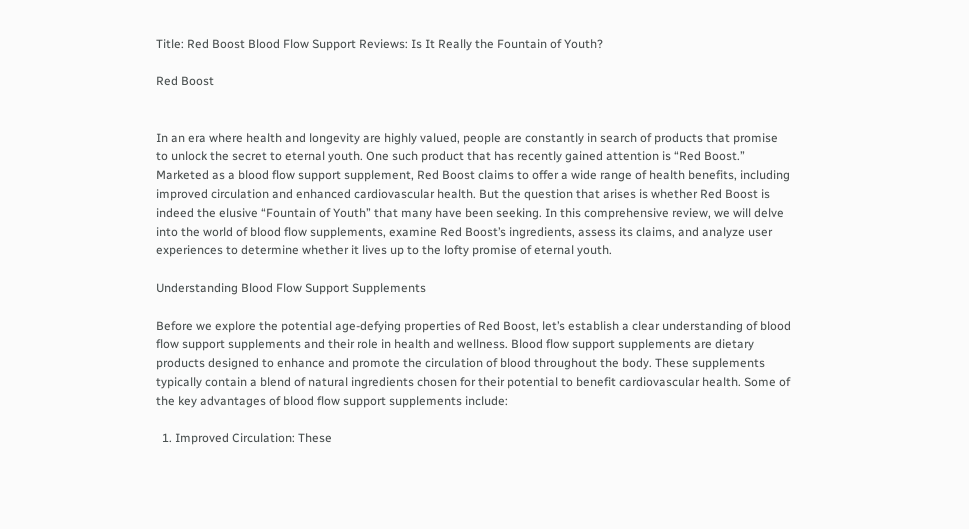Title: Red Boost Blood Flow Support Reviews: Is It Really the Fountain of Youth?

Red Boost


In an era where health and longevity are highly valued, people are constantly in search of products that promise to unlock the secret to eternal youth. One such product that has recently gained attention is “Red Boost.” Marketed as a blood flow support supplement, Red Boost claims to offer a wide range of health benefits, including improved circulation and enhanced cardiovascular health. But the question that arises is whether Red Boost is indeed the elusive “Fountain of Youth” that many have been seeking. In this comprehensive review, we will delve into the world of blood flow supplements, examine Red Boost’s ingredients, assess its claims, and analyze user experiences to determine whether it lives up to the lofty promise of eternal youth.

Understanding Blood Flow Support Supplements

Before we explore the potential age-defying properties of Red Boost, let’s establish a clear understanding of blood flow support supplements and their role in health and wellness. Blood flow support supplements are dietary products designed to enhance and promote the circulation of blood throughout the body. These supplements typically contain a blend of natural ingredients chosen for their potential to benefit cardiovascular health. Some of the key advantages of blood flow support supplements include:

  1. Improved Circulation: These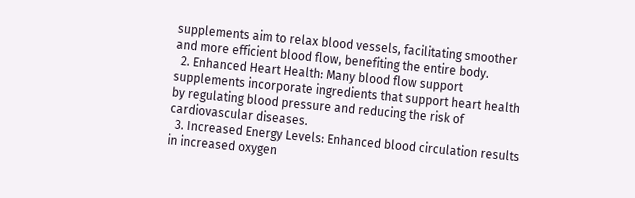supplements aim to relax blood vessels, facilitating smoother and more efficient blood flow, benefiting the entire body.
  2. Enhanced Heart Health: Many blood flow support supplements incorporate ingredients that support heart health by regulating blood pressure and reducing the risk of cardiovascular diseases.
  3. Increased Energy Levels: Enhanced blood circulation results in increased oxygen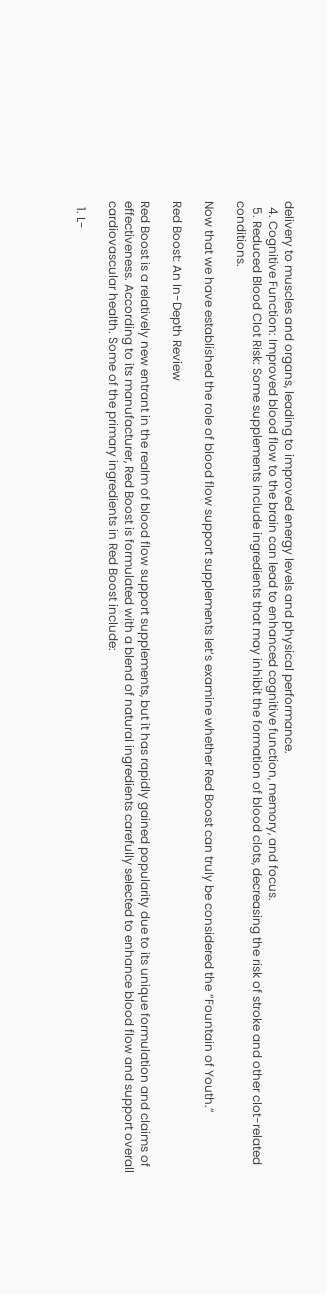delivery to muscles and organs, leading to improved energy levels and physical performance.
  4. Cognitive Function: Improved blood flow to the brain can lead to enhanced cognitive function, memory, and focus.
  5. Reduced Blood Clot Risk: Some supplements include ingredients that may inhibit the formation of blood clots, decreasing the risk of stroke and other clot-related conditions.

Now that we have established the role of blood flow support supplements let’s examine whether Red Boost can truly be considered the “Fountain of Youth.”

Red Boost: An In-Depth Review

Red Boost is a relatively new entrant in the realm of blood flow support supplements, but it has rapidly gained popularity due to its unique formulation and claims of effectiveness. According to its manufacturer, Red Boost is formulated with a blend of natural ingredients carefully selected to enhance blood flow and support overall cardiovascular health. Some of the primary ingredients in Red Boost include:

  1. L-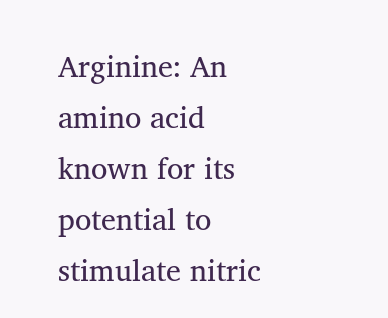Arginine: An amino acid known for its potential to stimulate nitric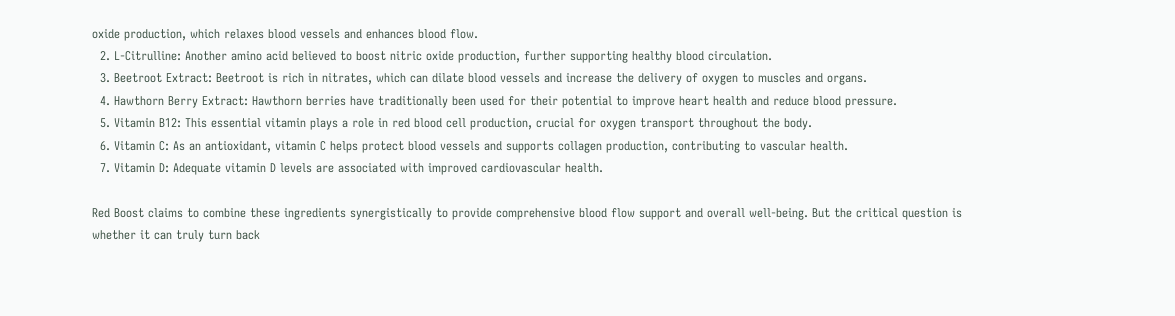oxide production, which relaxes blood vessels and enhances blood flow.
  2. L-Citrulline: Another amino acid believed to boost nitric oxide production, further supporting healthy blood circulation.
  3. Beetroot Extract: Beetroot is rich in nitrates, which can dilate blood vessels and increase the delivery of oxygen to muscles and organs.
  4. Hawthorn Berry Extract: Hawthorn berries have traditionally been used for their potential to improve heart health and reduce blood pressure.
  5. Vitamin B12: This essential vitamin plays a role in red blood cell production, crucial for oxygen transport throughout the body.
  6. Vitamin C: As an antioxidant, vitamin C helps protect blood vessels and supports collagen production, contributing to vascular health.
  7. Vitamin D: Adequate vitamin D levels are associated with improved cardiovascular health.

Red Boost claims to combine these ingredients synergistically to provide comprehensive blood flow support and overall well-being. But the critical question is whether it can truly turn back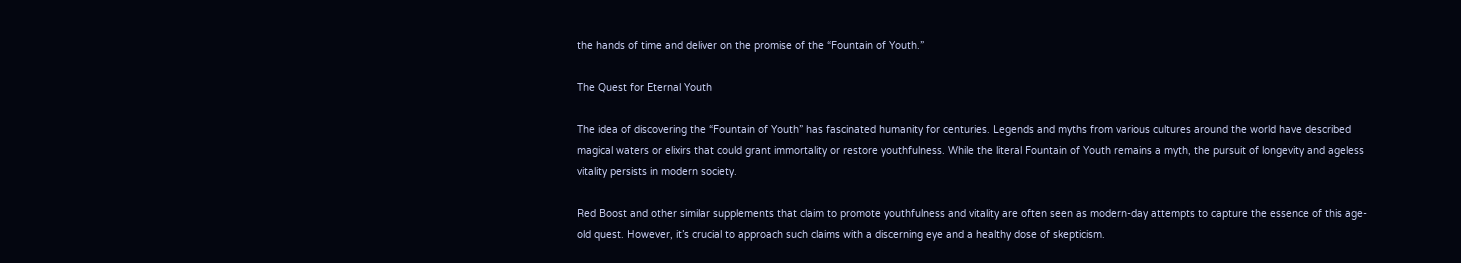the hands of time and deliver on the promise of the “Fountain of Youth.”

The Quest for Eternal Youth

The idea of discovering the “Fountain of Youth” has fascinated humanity for centuries. Legends and myths from various cultures around the world have described magical waters or elixirs that could grant immortality or restore youthfulness. While the literal Fountain of Youth remains a myth, the pursuit of longevity and ageless vitality persists in modern society.

Red Boost and other similar supplements that claim to promote youthfulness and vitality are often seen as modern-day attempts to capture the essence of this age-old quest. However, it’s crucial to approach such claims with a discerning eye and a healthy dose of skepticism.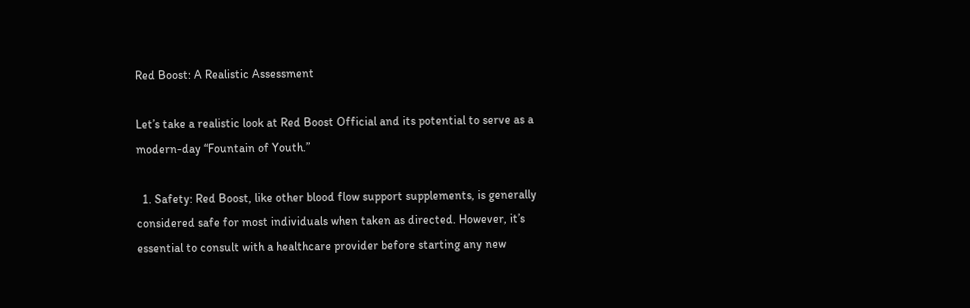Red Boost: A Realistic Assessment

Let’s take a realistic look at Red Boost Official and its potential to serve as a modern-day “Fountain of Youth.”

  1. Safety: Red Boost, like other blood flow support supplements, is generally considered safe for most individuals when taken as directed. However, it’s essential to consult with a healthcare provider before starting any new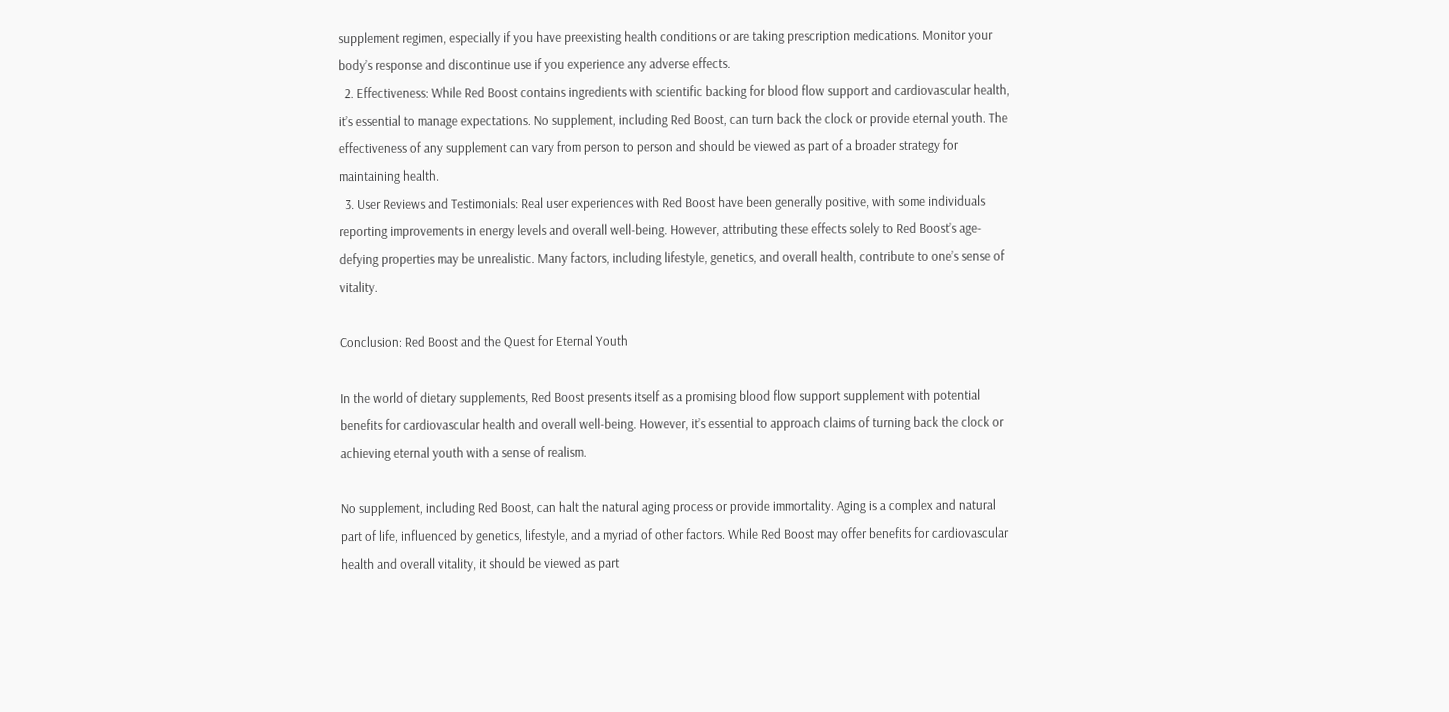supplement regimen, especially if you have preexisting health conditions or are taking prescription medications. Monitor your body’s response and discontinue use if you experience any adverse effects.
  2. Effectiveness: While Red Boost contains ingredients with scientific backing for blood flow support and cardiovascular health, it’s essential to manage expectations. No supplement, including Red Boost, can turn back the clock or provide eternal youth. The effectiveness of any supplement can vary from person to person and should be viewed as part of a broader strategy for maintaining health.
  3. User Reviews and Testimonials: Real user experiences with Red Boost have been generally positive, with some individuals reporting improvements in energy levels and overall well-being. However, attributing these effects solely to Red Boost’s age-defying properties may be unrealistic. Many factors, including lifestyle, genetics, and overall health, contribute to one’s sense of vitality.

Conclusion: Red Boost and the Quest for Eternal Youth

In the world of dietary supplements, Red Boost presents itself as a promising blood flow support supplement with potential benefits for cardiovascular health and overall well-being. However, it’s essential to approach claims of turning back the clock or achieving eternal youth with a sense of realism.

No supplement, including Red Boost, can halt the natural aging process or provide immortality. Aging is a complex and natural part of life, influenced by genetics, lifestyle, and a myriad of other factors. While Red Boost may offer benefits for cardiovascular health and overall vitality, it should be viewed as part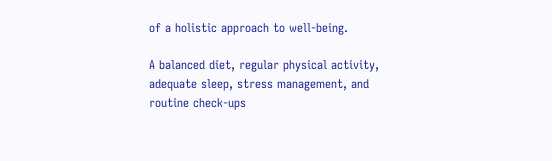of a holistic approach to well-being.

A balanced diet, regular physical activity, adequate sleep, stress management, and routine check-ups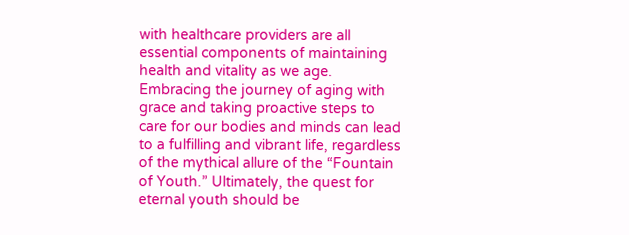with healthcare providers are all essential components of maintaining health and vitality as we age. Embracing the journey of aging with grace and taking proactive steps to care for our bodies and minds can lead to a fulfilling and vibrant life, regardless of the mythical allure of the “Fountain of Youth.” Ultimately, the quest for eternal youth should be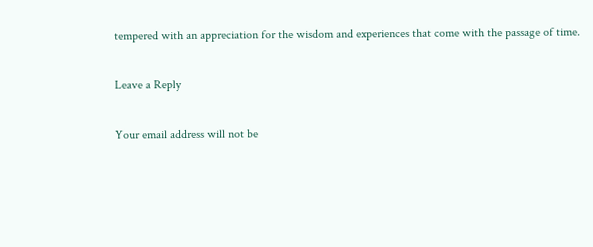tempered with an appreciation for the wisdom and experiences that come with the passage of time.

Leave a Reply

Your email address will not be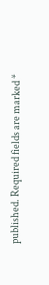published. Required fields are marked *